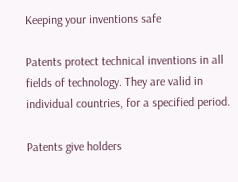Keeping your inventions safe

Patents protect technical inventions in all fields of technology. They are valid in individual countries, for a specified period.

Patents give holders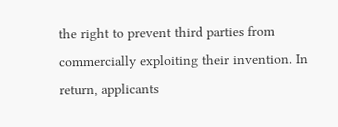the right to prevent third parties from commercially exploiting their invention. In return, applicants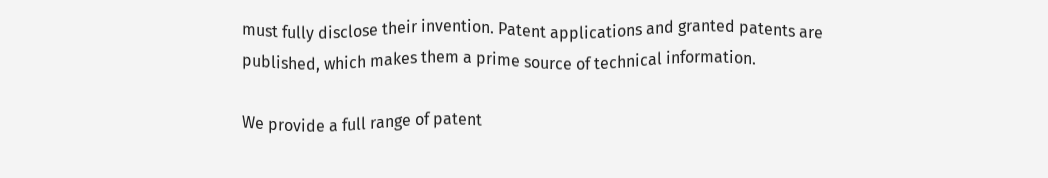must fully disclose their invention. Patent applications and granted patents are published, which makes them a prime source of technical information.

We provide a full range of patent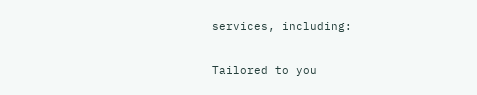services, including:

Tailored to you